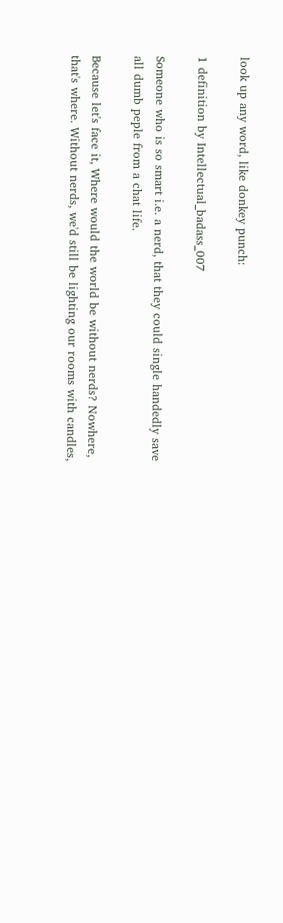look up any word, like donkey punch:

1 definition by Intellectual_badass_007

Someone who is so smart i.e. a nerd, that they could single handedly save all dumb peple from a chat life.

Because let's face it, Where would the world be without nerds? Nowhere, that's where. Without nerds, we'd still be lighting our rooms with candles,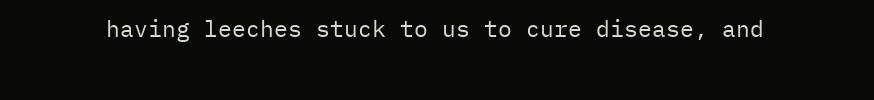having leeches stuck to us to cure disease, and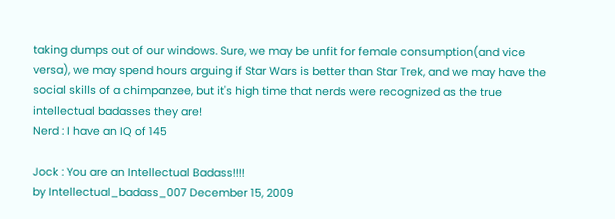taking dumps out of our windows. Sure, we may be unfit for female consumption(and vice versa), we may spend hours arguing if Star Wars is better than Star Trek, and we may have the social skills of a chimpanzee, but it's high time that nerds were recognized as the true intellectual badasses they are!
Nerd : I have an IQ of 145

Jock : You are an Intellectual Badass!!!!
by Intellectual_badass_007 December 15, 2009